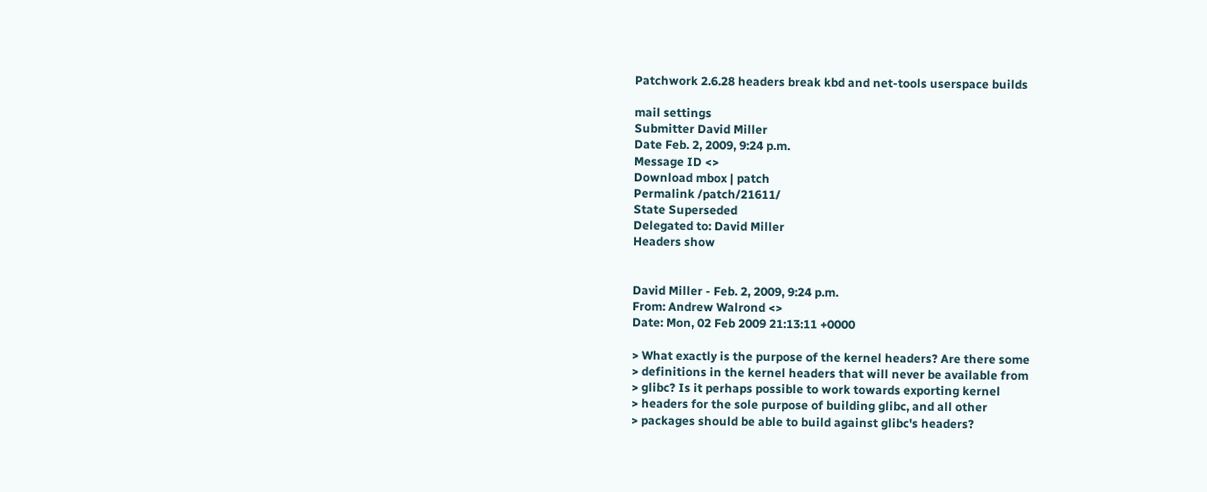Patchwork 2.6.28 headers break kbd and net-tools userspace builds

mail settings
Submitter David Miller
Date Feb. 2, 2009, 9:24 p.m.
Message ID <>
Download mbox | patch
Permalink /patch/21611/
State Superseded
Delegated to: David Miller
Headers show


David Miller - Feb. 2, 2009, 9:24 p.m.
From: Andrew Walrond <>
Date: Mon, 02 Feb 2009 21:13:11 +0000

> What exactly is the purpose of the kernel headers? Are there some
> definitions in the kernel headers that will never be available from
> glibc? Is it perhaps possible to work towards exporting kernel
> headers for the sole purpose of building glibc, and all other
> packages should be able to build against glibc's headers?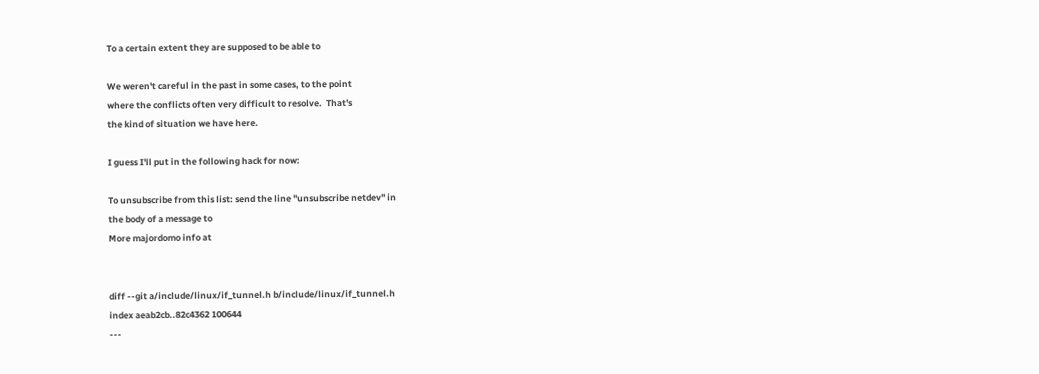To a certain extent they are supposed to be able to

We weren't careful in the past in some cases, to the point
where the conflicts often very difficult to resolve.  That's
the kind of situation we have here.

I guess I'll put in the following hack for now:

To unsubscribe from this list: send the line "unsubscribe netdev" in
the body of a message to
More majordomo info at


diff --git a/include/linux/if_tunnel.h b/include/linux/if_tunnel.h
index aeab2cb..82c4362 100644
---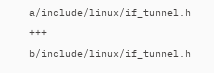a/include/linux/if_tunnel.h
+++ b/include/linux/if_tunnel.h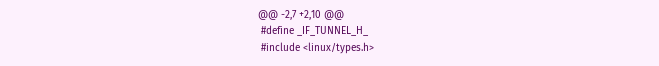@@ -2,7 +2,10 @@
 #define _IF_TUNNEL_H_
 #include <linux/types.h>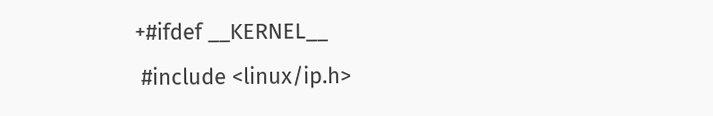+#ifdef __KERNEL__
 #include <linux/ip.h>